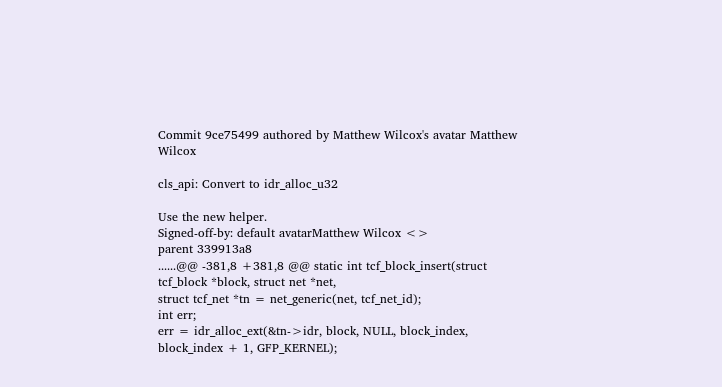Commit 9ce75499 authored by Matthew Wilcox's avatar Matthew Wilcox

cls_api: Convert to idr_alloc_u32

Use the new helper.
Signed-off-by: default avatarMatthew Wilcox <>
parent 339913a8
......@@ -381,8 +381,8 @@ static int tcf_block_insert(struct tcf_block *block, struct net *net,
struct tcf_net *tn = net_generic(net, tcf_net_id);
int err;
err = idr_alloc_ext(&tn->idr, block, NULL, block_index,
block_index + 1, GFP_KERNEL);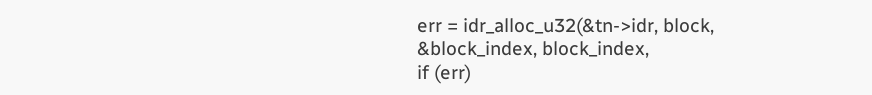err = idr_alloc_u32(&tn->idr, block, &block_index, block_index,
if (err)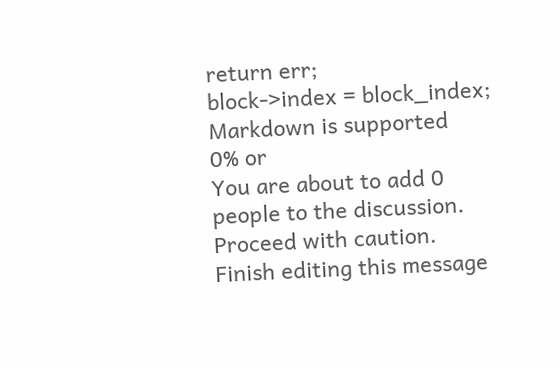return err;
block->index = block_index;
Markdown is supported
0% or
You are about to add 0 people to the discussion. Proceed with caution.
Finish editing this message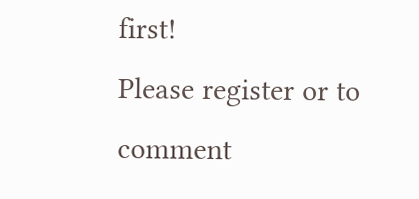first!
Please register or to comment